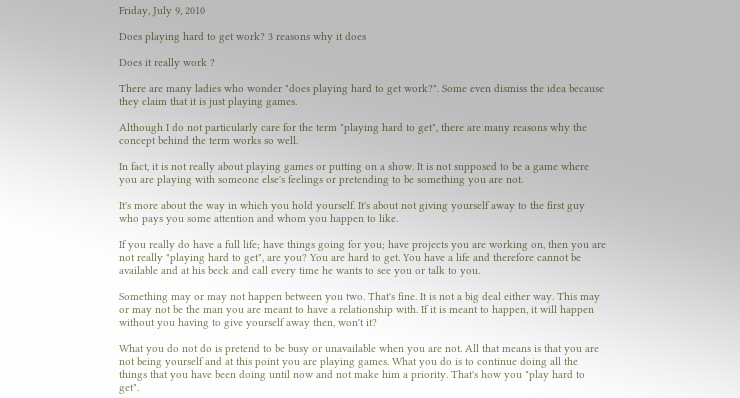Friday, July 9, 2010

Does playing hard to get work? 3 reasons why it does

Does it really work ?

There are many ladies who wonder "does playing hard to get work?". Some even dismiss the idea because they claim that it is just playing games.

Although I do not particularly care for the term "playing hard to get", there are many reasons why the concept behind the term works so well.

In fact, it is not really about playing games or putting on a show. It is not supposed to be a game where you are playing with someone else's feelings or pretending to be something you are not.

It's more about the way in which you hold yourself. It's about not giving yourself away to the first guy who pays you some attention and whom you happen to like.

If you really do have a full life; have things going for you; have projects you are working on, then you are not really "playing hard to get", are you? You are hard to get. You have a life and therefore cannot be available and at his beck and call every time he wants to see you or talk to you.

Something may or may not happen between you two. That's fine. It is not a big deal either way. This may or may not be the man you are meant to have a relationship with. If it is meant to happen, it will happen without you having to give yourself away then, won't it?

What you do not do is pretend to be busy or unavailable when you are not. All that means is that you are not being yourself and at this point you are playing games. What you do is to continue doing all the things that you have been doing until now and not make him a priority. That's how you "play hard to get".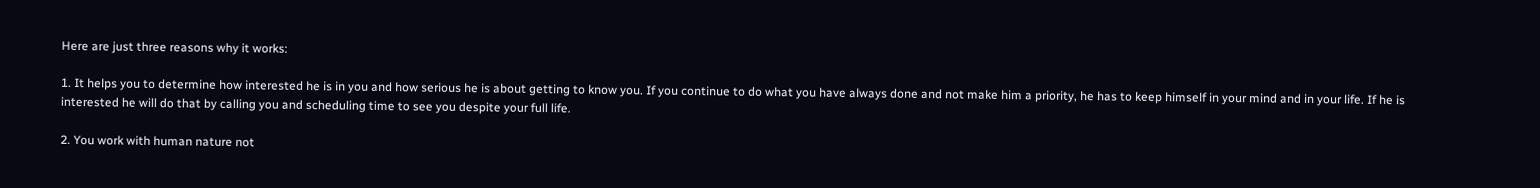Here are just three reasons why it works:

1. It helps you to determine how interested he is in you and how serious he is about getting to know you. If you continue to do what you have always done and not make him a priority, he has to keep himself in your mind and in your life. If he is interested he will do that by calling you and scheduling time to see you despite your full life.

2. You work with human nature not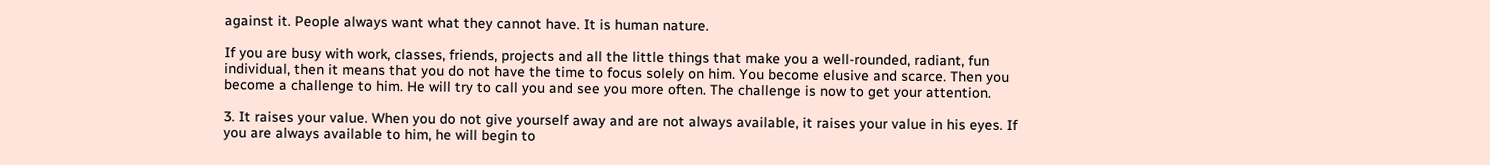against it. People always want what they cannot have. It is human nature.

If you are busy with work, classes, friends, projects and all the little things that make you a well-rounded, radiant, fun individual, then it means that you do not have the time to focus solely on him. You become elusive and scarce. Then you become a challenge to him. He will try to call you and see you more often. The challenge is now to get your attention.

3. It raises your value. When you do not give yourself away and are not always available, it raises your value in his eyes. If you are always available to him, he will begin to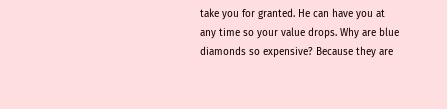take you for granted. He can have you at any time so your value drops. Why are blue diamonds so expensive? Because they are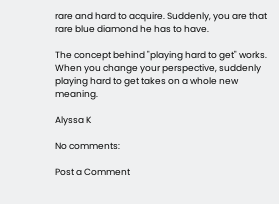rare and hard to acquire. Suddenly, you are that rare blue diamond he has to have.

The concept behind "playing hard to get" works. When you change your perspective, suddenly playing hard to get takes on a whole new meaning.

Alyssa K

No comments:

Post a Comment